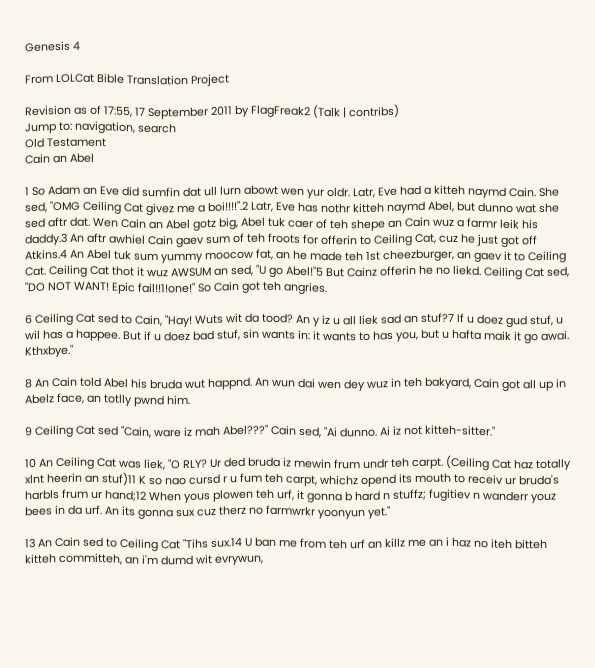Genesis 4

From LOLCat Bible Translation Project

Revision as of 17:55, 17 September 2011 by FlagFreak2 (Talk | contribs)
Jump to: navigation, search
Old Testament
Cain an Abel

1 So Adam an Eve did sumfin dat ull lurn abowt wen yur oldr. Latr, Eve had a kitteh naymd Cain. She sed, "OMG Ceiling Cat givez me a boi!!!!".2 Latr, Eve has nothr kitteh naymd Abel, but dunno wat she sed aftr dat. Wen Cain an Abel gotz big, Abel tuk caer of teh shepe an Cain wuz a farmr leik his daddy.3 An aftr awhiel Cain gaev sum of teh froots for offerin to Ceiling Cat, cuz he just got off Atkins.4 An Abel tuk sum yummy moocow fat, an he made teh 1st cheezburger, an gaev it to Ceiling Cat. Ceiling Cat thot it wuz AWSUM an sed, "U go Abel!"5 But Cainz offerin he no liekd. Ceiling Cat sed, "DO NOT WANT! Epic fail!!1!one!" So Cain got teh angries.

6 Ceiling Cat sed to Cain, "Hay! Wuts wit da tood? An y iz u all liek sad an stuf?7 If u doez gud stuf, u wil has a happee. But if u doez bad stuf, sin wants in: it wants to has you, but u hafta maik it go awai. Kthxbye."

8 An Cain told Abel his bruda wut happnd. An wun dai wen dey wuz in teh bakyard, Cain got all up in Abelz face, an totlly pwnd him.

9 Ceiling Cat sed "Cain, ware iz mah Abel???" Cain sed, "Ai dunno. Ai iz not kitteh-sitter."

10 An Ceiling Cat was liek, "O RLY? Ur ded bruda iz mewin frum undr teh carpt. (Ceiling Cat haz totally xlnt heerin an stuf)11 K so nao cursd r u fum teh carpt, whichz opend its mouth to receiv ur bruda's harbls frum ur hand;12 When yous plowen teh urf, it gonna b hard n stuffz; fugitiev n wanderr youz bees in da urf. An its gonna sux cuz therz no farmwrkr yoonyun yet."

13 An Cain sed to Ceiling Cat "Tihs sux.14 U ban me from teh urf an killz me an i haz no iteh bitteh kitteh committeh, an i'm dumd wit evrywun,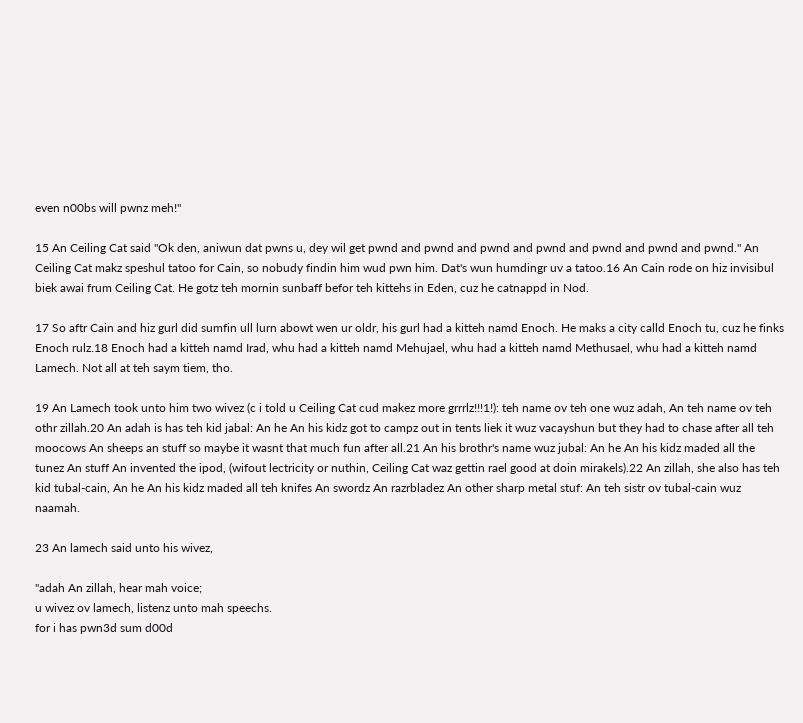even n00bs will pwnz meh!"

15 An Ceiling Cat said "Ok den, aniwun dat pwns u, dey wil get pwnd and pwnd and pwnd and pwnd and pwnd and pwnd and pwnd." An Ceiling Cat makz speshul tatoo for Cain, so nobudy findin him wud pwn him. Dat's wun humdingr uv a tatoo.16 An Cain rode on hiz invisibul biek awai frum Ceiling Cat. He gotz teh mornin sunbaff befor teh kittehs in Eden, cuz he catnappd in Nod.

17 So aftr Cain and hiz gurl did sumfin ull lurn abowt wen ur oldr, his gurl had a kitteh namd Enoch. He maks a city calld Enoch tu, cuz he finks Enoch rulz.18 Enoch had a kitteh namd Irad, whu had a kitteh namd Mehujael, whu had a kitteh namd Methusael, whu had a kitteh namd Lamech. Not all at teh saym tiem, tho.

19 An Lamech took unto him two wivez (c i told u Ceiling Cat cud makez more grrrlz!!!1!): teh name ov teh one wuz adah, An teh name ov teh othr zillah.20 An adah is has teh kid jabal: An he An his kidz got to campz out in tents liek it wuz vacayshun but they had to chase after all teh moocows An sheeps an stuff so maybe it wasnt that much fun after all.21 An his brothr's name wuz jubal: An he An his kidz maded all the tunez An stuff An invented the ipod, (wifout lectricity or nuthin, Ceiling Cat waz gettin rael good at doin mirakels).22 An zillah, she also has teh kid tubal-cain, An he An his kidz maded all teh knifes An swordz An razrbladez An other sharp metal stuf: An teh sistr ov tubal-cain wuz naamah.

23 An lamech said unto his wivez,

"adah An zillah, hear mah voice;
u wivez ov lamech, listenz unto mah speechs.
for i has pwn3d sum d00d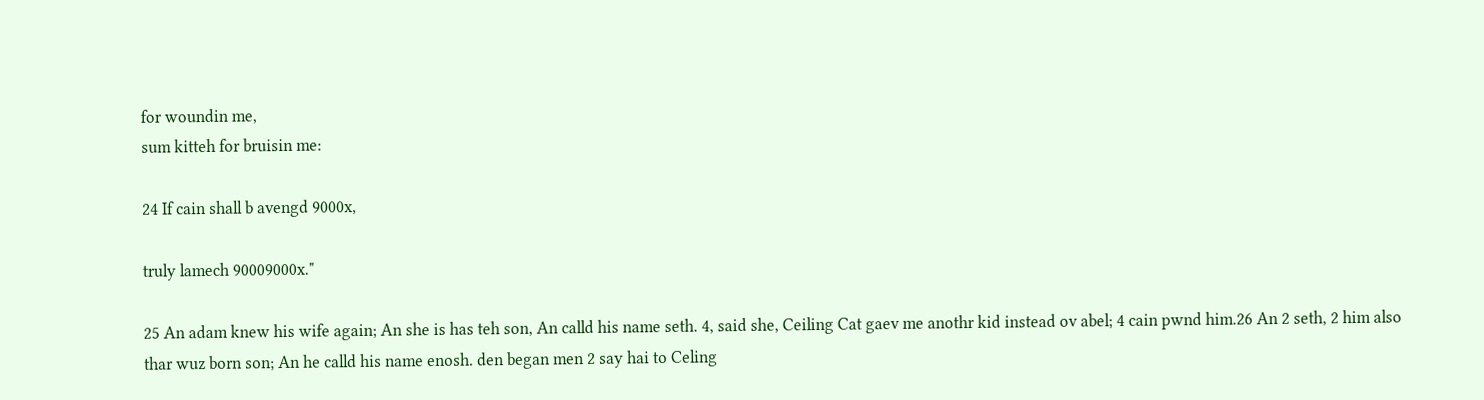for woundin me,
sum kitteh for bruisin me:

24 If cain shall b avengd 9000x,

truly lamech 90009000x."

25 An adam knew his wife again; An she is has teh son, An calld his name seth. 4, said she, Ceiling Cat gaev me anothr kid instead ov abel; 4 cain pwnd him.26 An 2 seth, 2 him also thar wuz born son; An he calld his name enosh. den began men 2 say hai to Celing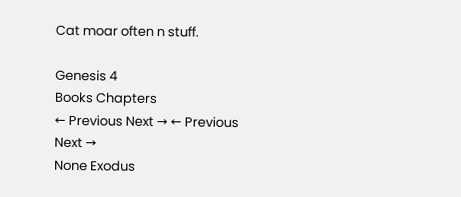Cat moar often n stuff.

Genesis 4
Books Chapters
← Previous Next → ← Previous Next →
None Exodus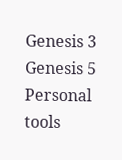Genesis 3 Genesis 5
Personal tools